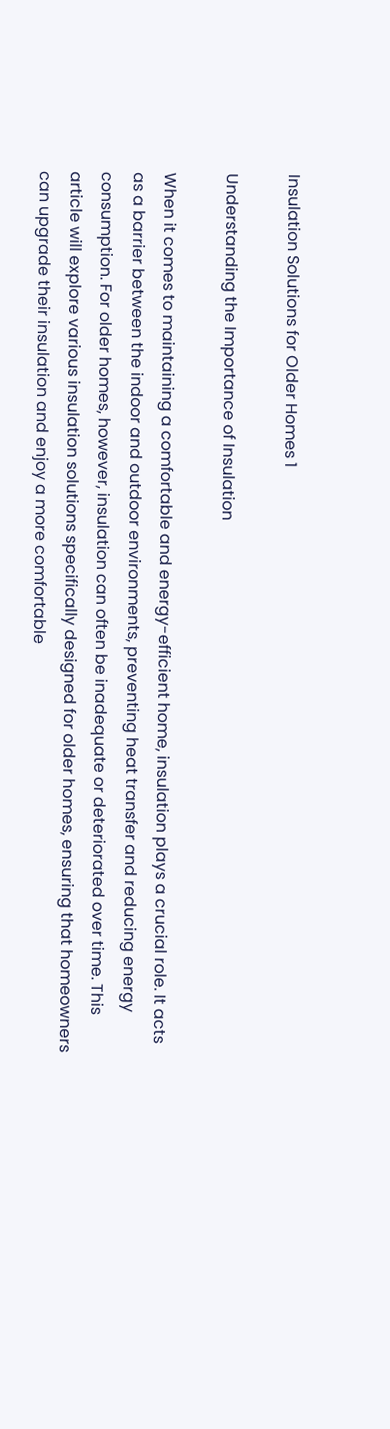Insulation Solutions for Older Homes 1

Understanding the Importance of Insulation

When it comes to maintaining a comfortable and energy-efficient home, insulation plays a crucial role. It acts as a barrier between the indoor and outdoor environments, preventing heat transfer and reducing energy consumption. For older homes, however, insulation can often be inadequate or deteriorated over time. This article will explore various insulation solutions specifically designed for older homes, ensuring that homeowners can upgrade their insulation and enjoy a more comfortable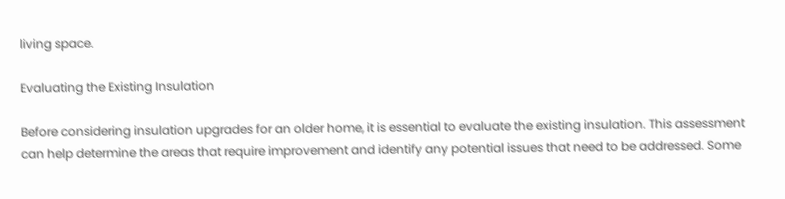living space.

Evaluating the Existing Insulation

Before considering insulation upgrades for an older home, it is essential to evaluate the existing insulation. This assessment can help determine the areas that require improvement and identify any potential issues that need to be addressed. Some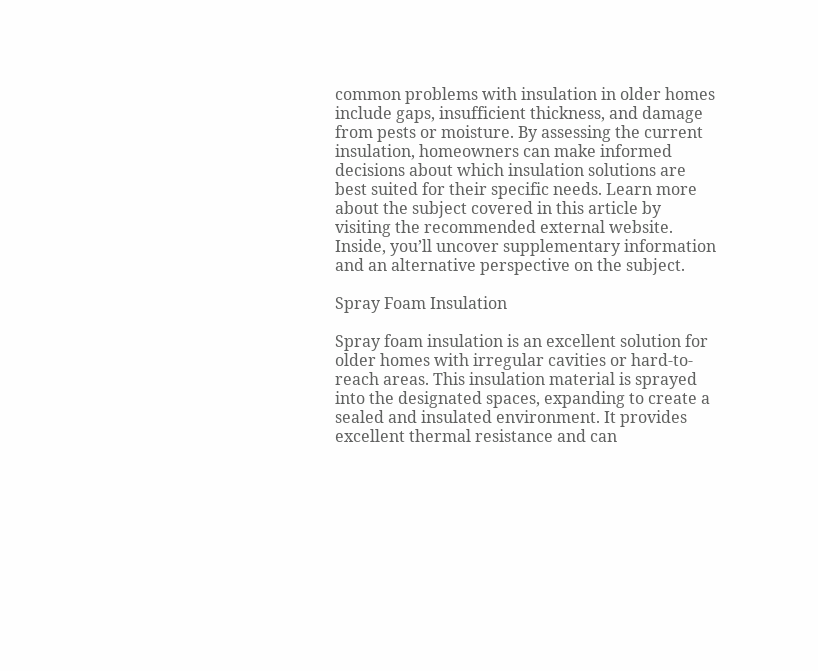common problems with insulation in older homes include gaps, insufficient thickness, and damage from pests or moisture. By assessing the current insulation, homeowners can make informed decisions about which insulation solutions are best suited for their specific needs. Learn more about the subject covered in this article by visiting the recommended external website. Inside, you’ll uncover supplementary information and an alternative perspective on the subject.

Spray Foam Insulation

Spray foam insulation is an excellent solution for older homes with irregular cavities or hard-to-reach areas. This insulation material is sprayed into the designated spaces, expanding to create a sealed and insulated environment. It provides excellent thermal resistance and can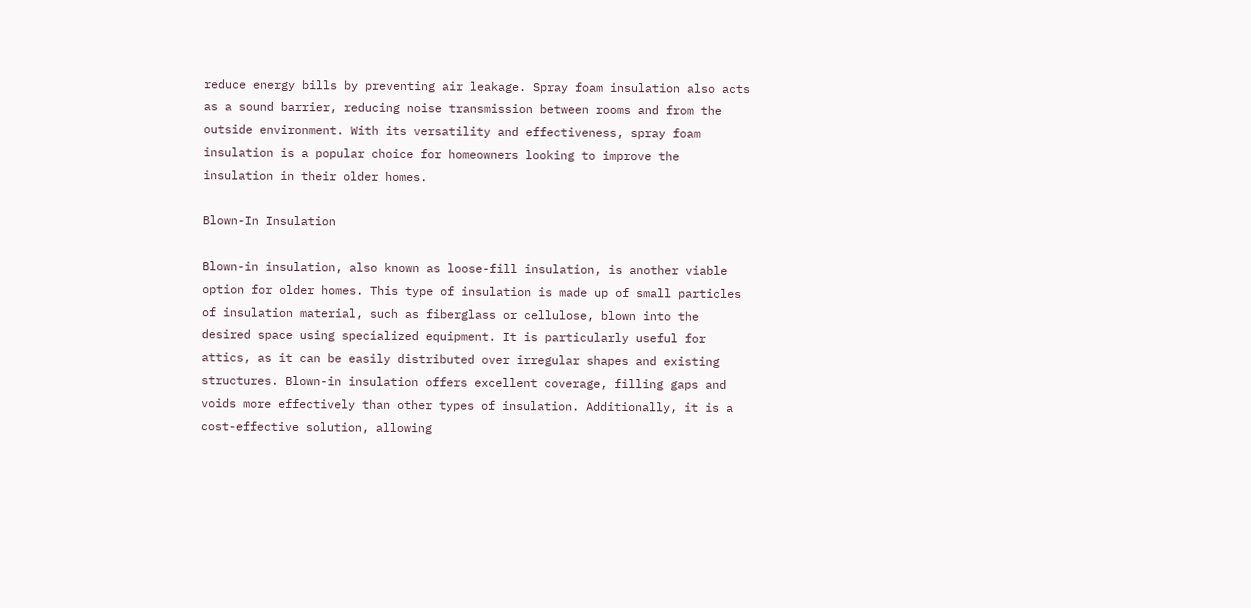reduce energy bills by preventing air leakage. Spray foam insulation also acts as a sound barrier, reducing noise transmission between rooms and from the outside environment. With its versatility and effectiveness, spray foam insulation is a popular choice for homeowners looking to improve the insulation in their older homes.

Blown-In Insulation

Blown-in insulation, also known as loose-fill insulation, is another viable option for older homes. This type of insulation is made up of small particles of insulation material, such as fiberglass or cellulose, blown into the desired space using specialized equipment. It is particularly useful for attics, as it can be easily distributed over irregular shapes and existing structures. Blown-in insulation offers excellent coverage, filling gaps and voids more effectively than other types of insulation. Additionally, it is a cost-effective solution, allowing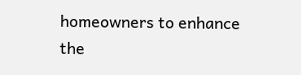homeowners to enhance the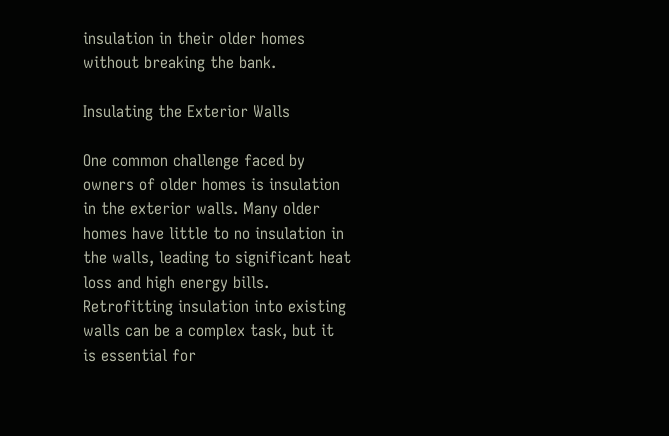insulation in their older homes without breaking the bank.

Insulating the Exterior Walls

One common challenge faced by owners of older homes is insulation in the exterior walls. Many older homes have little to no insulation in the walls, leading to significant heat loss and high energy bills. Retrofitting insulation into existing walls can be a complex task, but it is essential for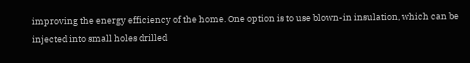improving the energy efficiency of the home. One option is to use blown-in insulation, which can be injected into small holes drilled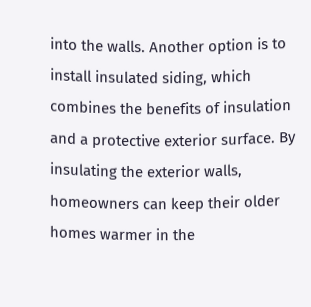into the walls. Another option is to install insulated siding, which combines the benefits of insulation and a protective exterior surface. By insulating the exterior walls, homeowners can keep their older homes warmer in the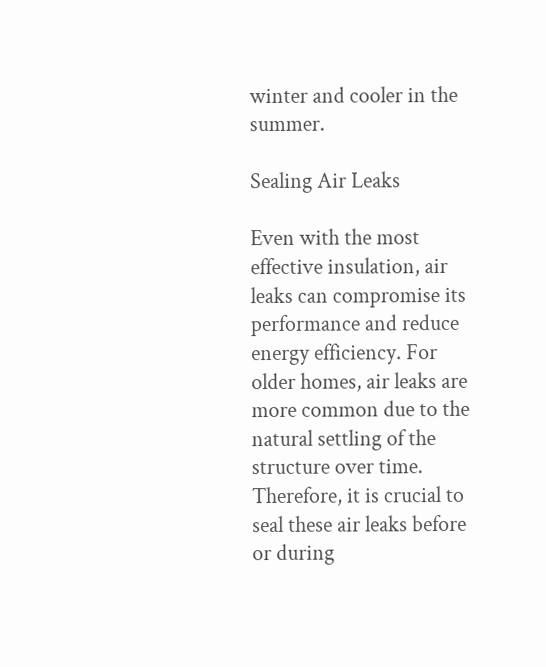winter and cooler in the summer.

Sealing Air Leaks

Even with the most effective insulation, air leaks can compromise its performance and reduce energy efficiency. For older homes, air leaks are more common due to the natural settling of the structure over time. Therefore, it is crucial to seal these air leaks before or during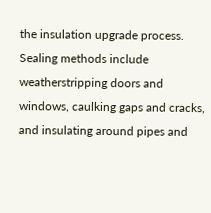the insulation upgrade process. Sealing methods include weatherstripping doors and windows, caulking gaps and cracks, and insulating around pipes and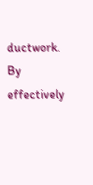ductwork. By effectively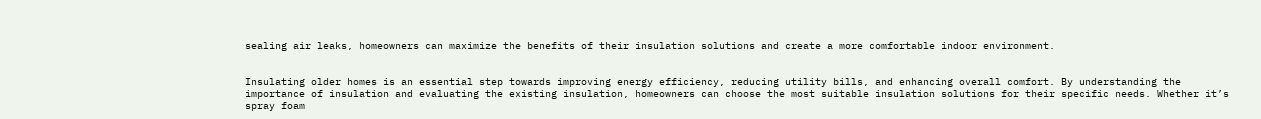sealing air leaks, homeowners can maximize the benefits of their insulation solutions and create a more comfortable indoor environment.


Insulating older homes is an essential step towards improving energy efficiency, reducing utility bills, and enhancing overall comfort. By understanding the importance of insulation and evaluating the existing insulation, homeowners can choose the most suitable insulation solutions for their specific needs. Whether it’s spray foam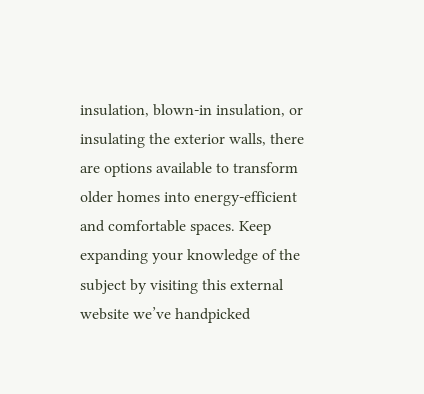insulation, blown-in insulation, or insulating the exterior walls, there are options available to transform older homes into energy-efficient and comfortable spaces. Keep expanding your knowledge of the subject by visiting this external website we’ve handpicked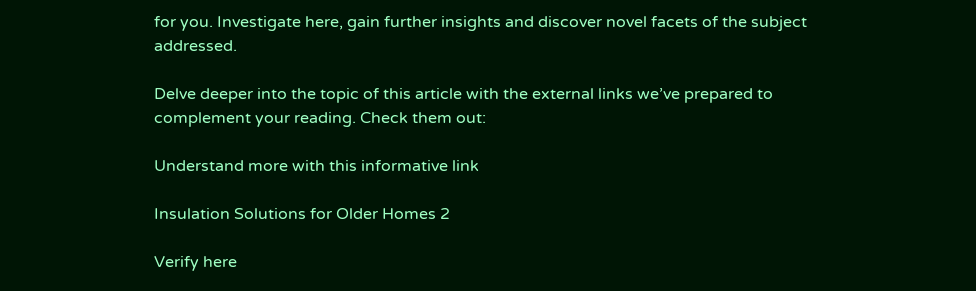for you. Investigate here, gain further insights and discover novel facets of the subject addressed.

Delve deeper into the topic of this article with the external links we’ve prepared to complement your reading. Check them out:

Understand more with this informative link

Insulation Solutions for Older Homes 2

Verify here